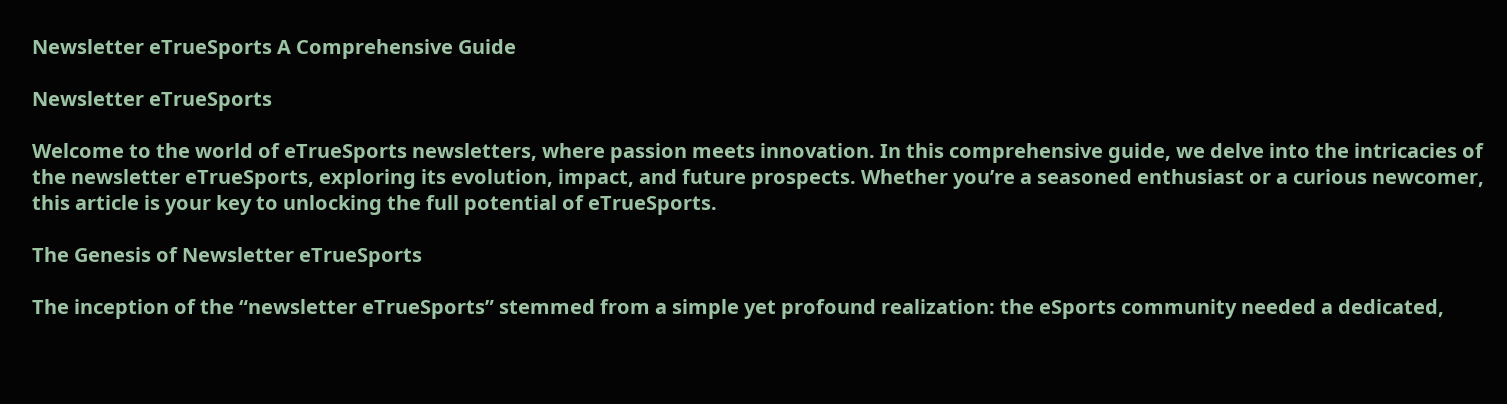Newsletter eTrueSports A Comprehensive Guide

Newsletter eTrueSports

Welcome to the world of eTrueSports newsletters, where passion meets innovation. In this comprehensive guide, we delve into the intricacies of the newsletter eTrueSports, exploring its evolution, impact, and future prospects. Whether you’re a seasoned enthusiast or a curious newcomer, this article is your key to unlocking the full potential of eTrueSports.

The Genesis of Newsletter eTrueSports

The inception of the “newsletter eTrueSports” stemmed from a simple yet profound realization: the eSports community needed a dedicated,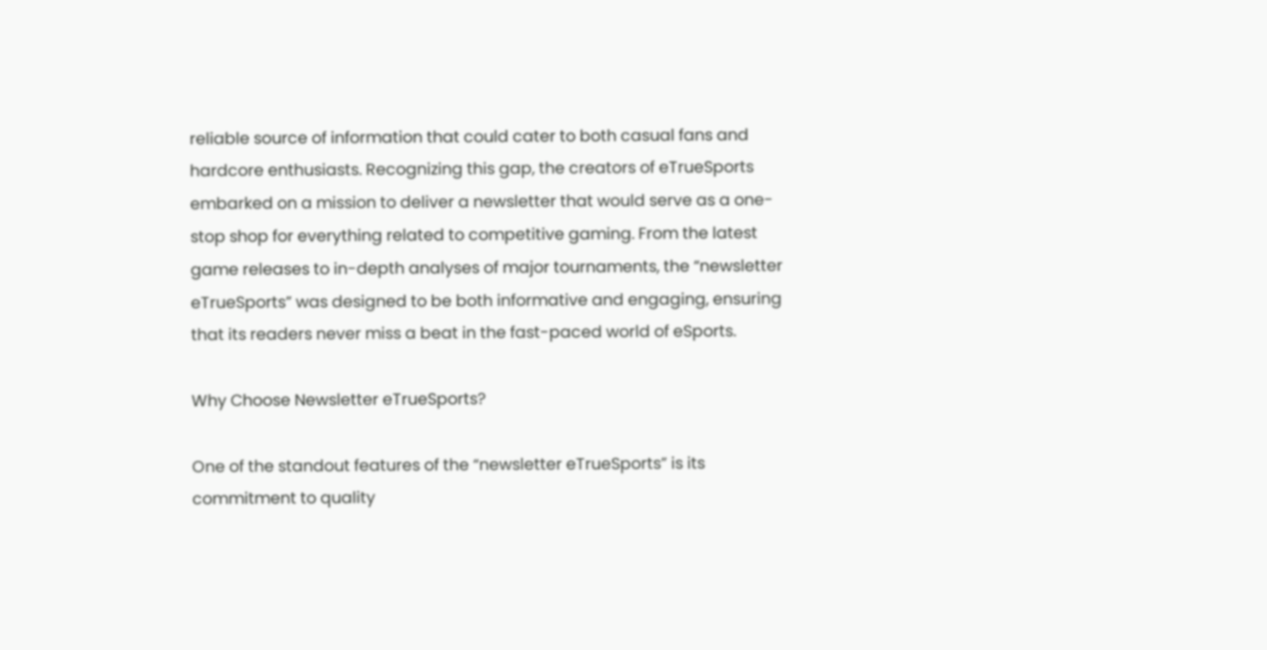reliable source of information that could cater to both casual fans and hardcore enthusiasts. Recognizing this gap, the creators of eTrueSports embarked on a mission to deliver a newsletter that would serve as a one-stop shop for everything related to competitive gaming. From the latest game releases to in-depth analyses of major tournaments, the “newsletter eTrueSports” was designed to be both informative and engaging, ensuring that its readers never miss a beat in the fast-paced world of eSports.

Why Choose Newsletter eTrueSports?

One of the standout features of the “newsletter eTrueSports” is its commitment to quality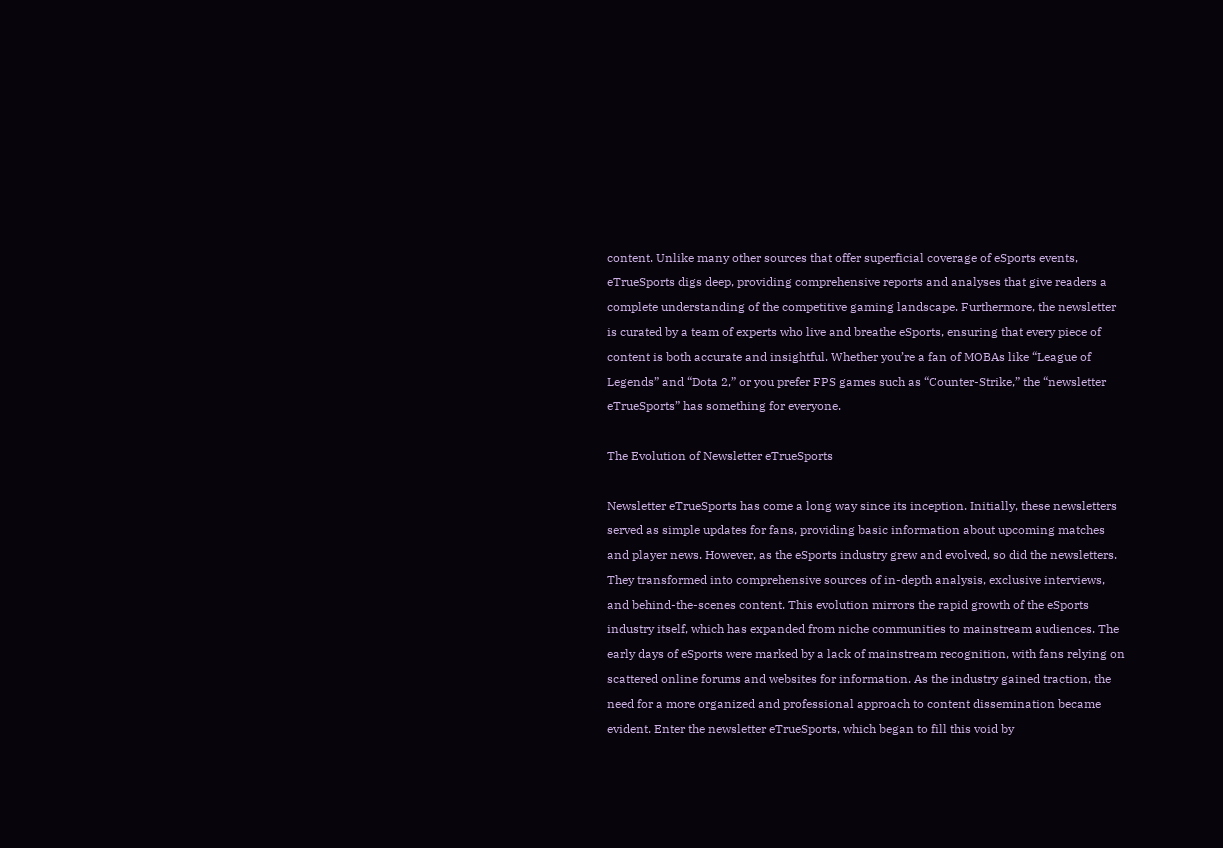content. Unlike many other sources that offer superficial coverage of eSports events, eTrueSports digs deep, providing comprehensive reports and analyses that give readers a complete understanding of the competitive gaming landscape. Furthermore, the newsletter is curated by a team of experts who live and breathe eSports, ensuring that every piece of content is both accurate and insightful. Whether you’re a fan of MOBAs like “League of Legends” and “Dota 2,” or you prefer FPS games such as “Counter-Strike,” the “newsletter eTrueSports” has something for everyone.

The Evolution of Newsletter eTrueSports

Newsletter eTrueSports has come a long way since its inception. Initially, these newsletters served as simple updates for fans, providing basic information about upcoming matches and player news. However, as the eSports industry grew and evolved, so did the newsletters. They transformed into comprehensive sources of in-depth analysis, exclusive interviews, and behind-the-scenes content. This evolution mirrors the rapid growth of the eSports industry itself, which has expanded from niche communities to mainstream audiences. The early days of eSports were marked by a lack of mainstream recognition, with fans relying on scattered online forums and websites for information. As the industry gained traction, the need for a more organized and professional approach to content dissemination became evident. Enter the newsletter eTrueSports, which began to fill this void by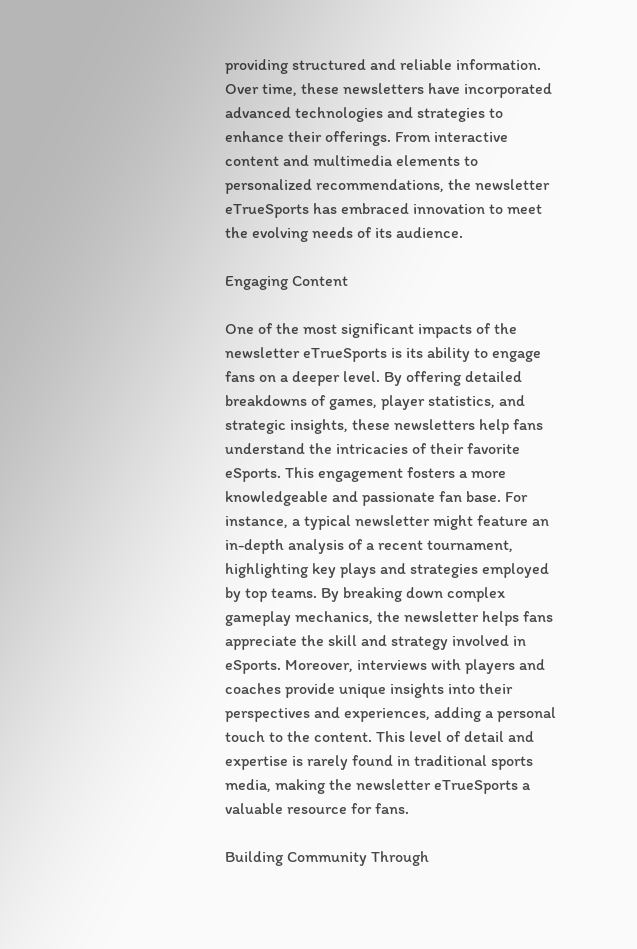providing structured and reliable information. Over time, these newsletters have incorporated advanced technologies and strategies to enhance their offerings. From interactive content and multimedia elements to personalized recommendations, the newsletter eTrueSports has embraced innovation to meet the evolving needs of its audience.

Engaging Content

One of the most significant impacts of the newsletter eTrueSports is its ability to engage fans on a deeper level. By offering detailed breakdowns of games, player statistics, and strategic insights, these newsletters help fans understand the intricacies of their favorite eSports. This engagement fosters a more knowledgeable and passionate fan base. For instance, a typical newsletter might feature an in-depth analysis of a recent tournament, highlighting key plays and strategies employed by top teams. By breaking down complex gameplay mechanics, the newsletter helps fans appreciate the skill and strategy involved in eSports. Moreover, interviews with players and coaches provide unique insights into their perspectives and experiences, adding a personal touch to the content. This level of detail and expertise is rarely found in traditional sports media, making the newsletter eTrueSports a valuable resource for fans.

Building Community Through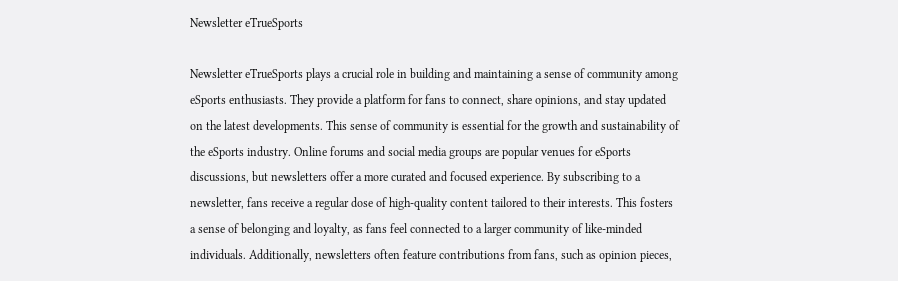Newsletter eTrueSports

Newsletter eTrueSports plays a crucial role in building and maintaining a sense of community among eSports enthusiasts. They provide a platform for fans to connect, share opinions, and stay updated on the latest developments. This sense of community is essential for the growth and sustainability of the eSports industry. Online forums and social media groups are popular venues for eSports discussions, but newsletters offer a more curated and focused experience. By subscribing to a newsletter, fans receive a regular dose of high-quality content tailored to their interests. This fosters a sense of belonging and loyalty, as fans feel connected to a larger community of like-minded individuals. Additionally, newsletters often feature contributions from fans, such as opinion pieces,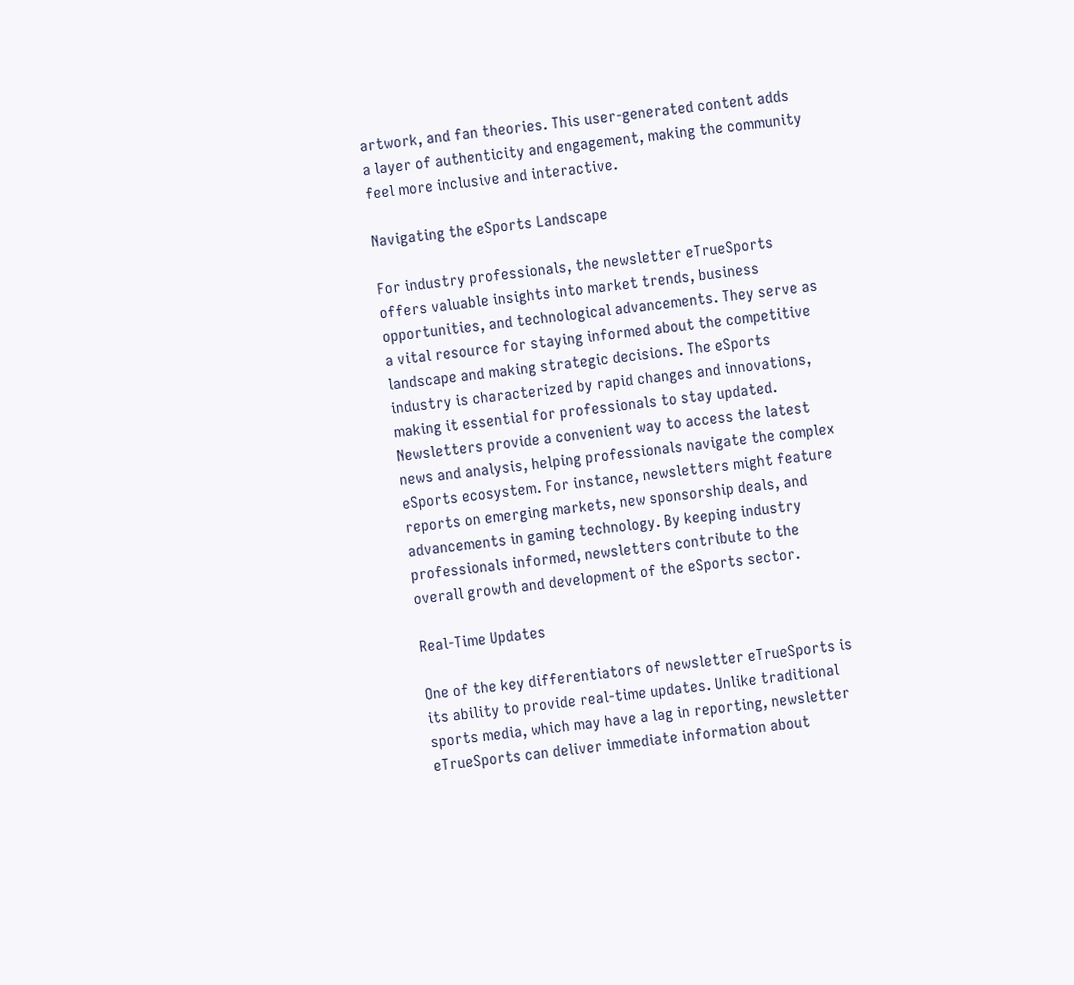artwork, and fan theories. This user-generated content adds a layer of authenticity and engagement, making the community feel more inclusive and interactive.

Navigating the eSports Landscape

For industry professionals, the newsletter eTrueSports offers valuable insights into market trends, business opportunities, and technological advancements. They serve as a vital resource for staying informed about the competitive landscape and making strategic decisions. The eSports industry is characterized by rapid changes and innovations, making it essential for professionals to stay updated. Newsletters provide a convenient way to access the latest news and analysis, helping professionals navigate the complex eSports ecosystem. For instance, newsletters might feature reports on emerging markets, new sponsorship deals, and advancements in gaming technology. By keeping industry professionals informed, newsletters contribute to the overall growth and development of the eSports sector.

Real-Time Updates

One of the key differentiators of newsletter eTrueSports is its ability to provide real-time updates. Unlike traditional sports media, which may have a lag in reporting, newsletter eTrueSports can deliver immediate information about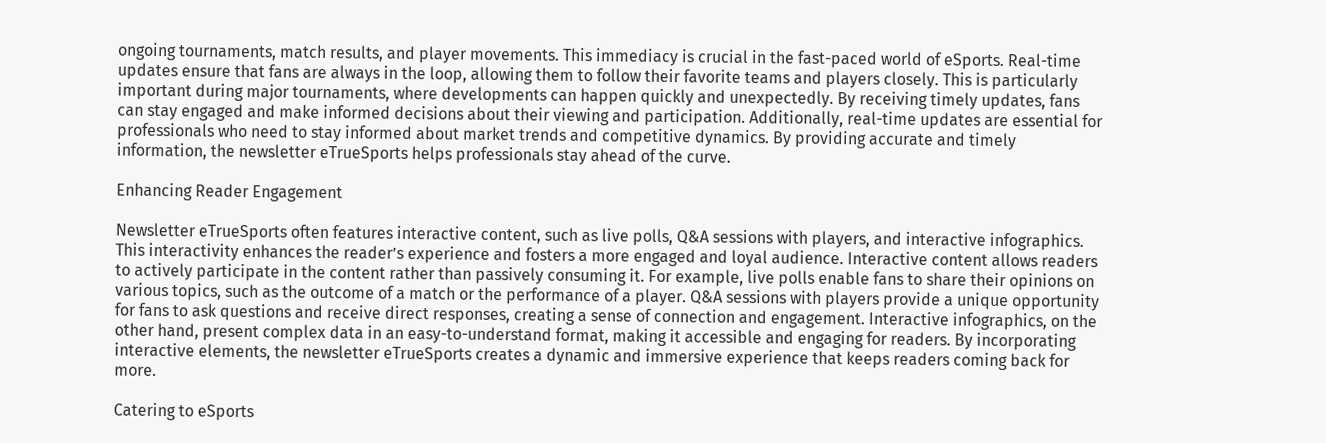ongoing tournaments, match results, and player movements. This immediacy is crucial in the fast-paced world of eSports. Real-time updates ensure that fans are always in the loop, allowing them to follow their favorite teams and players closely. This is particularly important during major tournaments, where developments can happen quickly and unexpectedly. By receiving timely updates, fans can stay engaged and make informed decisions about their viewing and participation. Additionally, real-time updates are essential for professionals who need to stay informed about market trends and competitive dynamics. By providing accurate and timely information, the newsletter eTrueSports helps professionals stay ahead of the curve.

Enhancing Reader Engagement

Newsletter eTrueSports often features interactive content, such as live polls, Q&A sessions with players, and interactive infographics. This interactivity enhances the reader’s experience and fosters a more engaged and loyal audience. Interactive content allows readers to actively participate in the content rather than passively consuming it. For example, live polls enable fans to share their opinions on various topics, such as the outcome of a match or the performance of a player. Q&A sessions with players provide a unique opportunity for fans to ask questions and receive direct responses, creating a sense of connection and engagement. Interactive infographics, on the other hand, present complex data in an easy-to-understand format, making it accessible and engaging for readers. By incorporating interactive elements, the newsletter eTrueSports creates a dynamic and immersive experience that keeps readers coming back for more.

Catering to eSports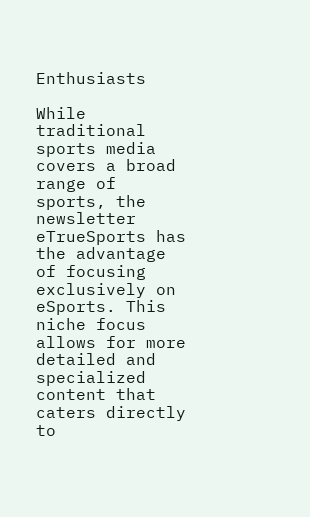Enthusiasts

While traditional sports media covers a broad range of sports, the newsletter eTrueSports has the advantage of focusing exclusively on eSports. This niche focus allows for more detailed and specialized content that caters directly to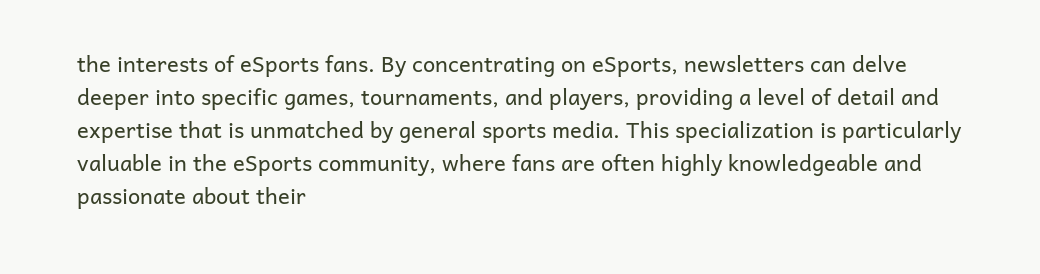the interests of eSports fans. By concentrating on eSports, newsletters can delve deeper into specific games, tournaments, and players, providing a level of detail and expertise that is unmatched by general sports media. This specialization is particularly valuable in the eSports community, where fans are often highly knowledgeable and passionate about their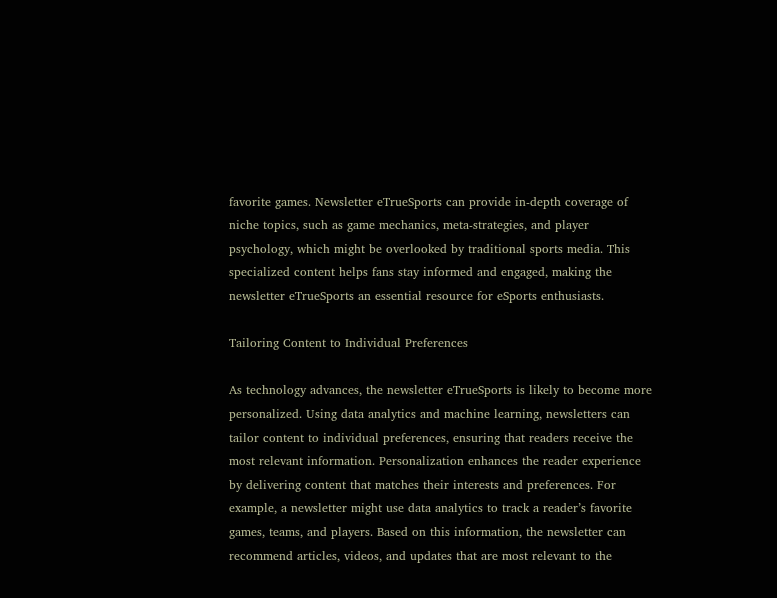favorite games. Newsletter eTrueSports can provide in-depth coverage of niche topics, such as game mechanics, meta-strategies, and player psychology, which might be overlooked by traditional sports media. This specialized content helps fans stay informed and engaged, making the newsletter eTrueSports an essential resource for eSports enthusiasts.

Tailoring Content to Individual Preferences

As technology advances, the newsletter eTrueSports is likely to become more personalized. Using data analytics and machine learning, newsletters can tailor content to individual preferences, ensuring that readers receive the most relevant information. Personalization enhances the reader experience by delivering content that matches their interests and preferences. For example, a newsletter might use data analytics to track a reader’s favorite games, teams, and players. Based on this information, the newsletter can recommend articles, videos, and updates that are most relevant to the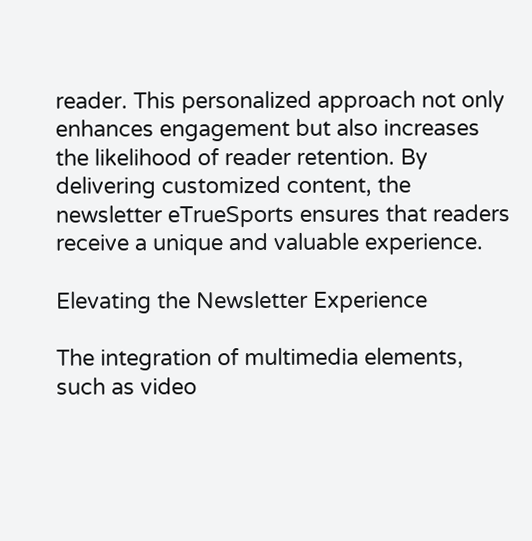reader. This personalized approach not only enhances engagement but also increases the likelihood of reader retention. By delivering customized content, the newsletter eTrueSports ensures that readers receive a unique and valuable experience.

Elevating the Newsletter Experience

The integration of multimedia elements, such as video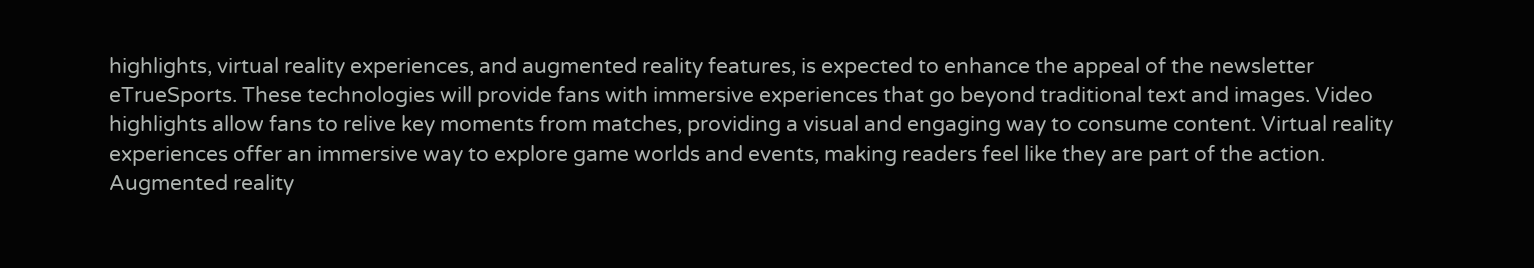highlights, virtual reality experiences, and augmented reality features, is expected to enhance the appeal of the newsletter eTrueSports. These technologies will provide fans with immersive experiences that go beyond traditional text and images. Video highlights allow fans to relive key moments from matches, providing a visual and engaging way to consume content. Virtual reality experiences offer an immersive way to explore game worlds and events, making readers feel like they are part of the action. Augmented reality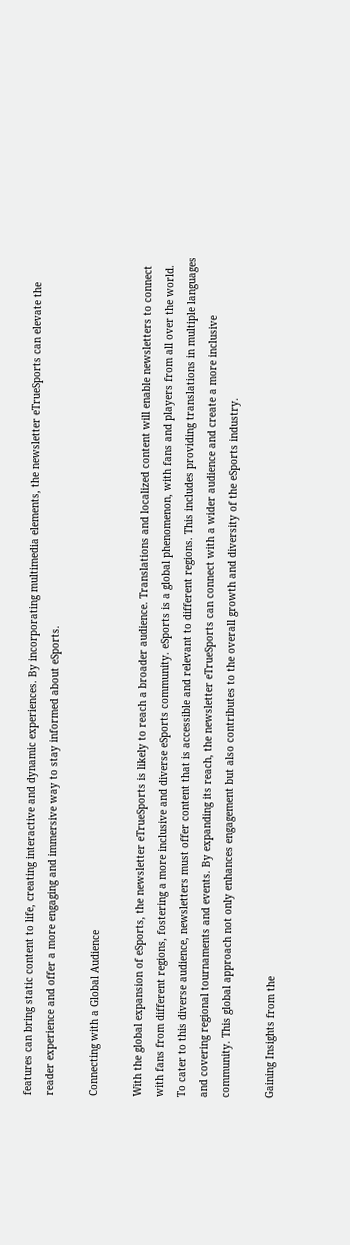features can bring static content to life, creating interactive and dynamic experiences. By incorporating multimedia elements, the newsletter eTrueSports can elevate the reader experience and offer a more engaging and immersive way to stay informed about eSports.

Connecting with a Global Audience

With the global expansion of eSports, the newsletter eTrueSports is likely to reach a broader audience. Translations and localized content will enable newsletters to connect with fans from different regions, fostering a more inclusive and diverse eSports community. eSports is a global phenomenon, with fans and players from all over the world. To cater to this diverse audience, newsletters must offer content that is accessible and relevant to different regions. This includes providing translations in multiple languages and covering regional tournaments and events. By expanding its reach, the newsletter eTrueSports can connect with a wider audience and create a more inclusive community. This global approach not only enhances engagement but also contributes to the overall growth and diversity of the eSports industry.

Gaining Insights from the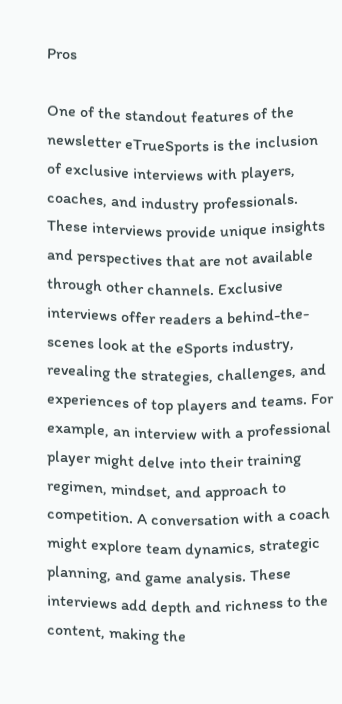Pros

One of the standout features of the newsletter eTrueSports is the inclusion of exclusive interviews with players, coaches, and industry professionals. These interviews provide unique insights and perspectives that are not available through other channels. Exclusive interviews offer readers a behind-the-scenes look at the eSports industry, revealing the strategies, challenges, and experiences of top players and teams. For example, an interview with a professional player might delve into their training regimen, mindset, and approach to competition. A conversation with a coach might explore team dynamics, strategic planning, and game analysis. These interviews add depth and richness to the content, making the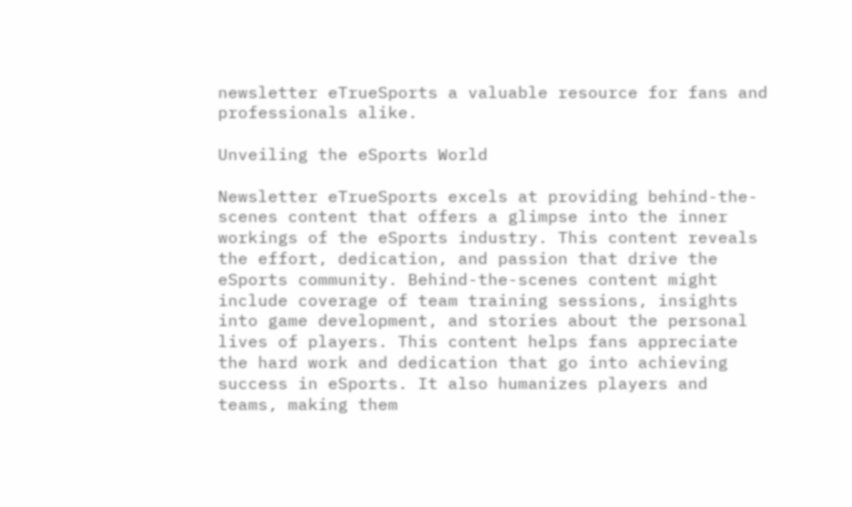newsletter eTrueSports a valuable resource for fans and professionals alike.

Unveiling the eSports World

Newsletter eTrueSports excels at providing behind-the-scenes content that offers a glimpse into the inner workings of the eSports industry. This content reveals the effort, dedication, and passion that drive the eSports community. Behind-the-scenes content might include coverage of team training sessions, insights into game development, and stories about the personal lives of players. This content helps fans appreciate the hard work and dedication that go into achieving success in eSports. It also humanizes players and teams, making them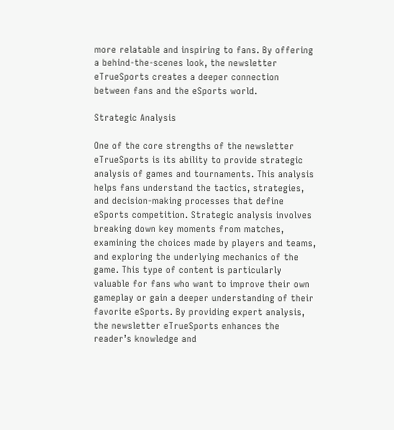more relatable and inspiring to fans. By offering a behind-the-scenes look, the newsletter eTrueSports creates a deeper connection between fans and the eSports world.

Strategic Analysis

One of the core strengths of the newsletter eTrueSports is its ability to provide strategic analysis of games and tournaments. This analysis helps fans understand the tactics, strategies, and decision-making processes that define eSports competition. Strategic analysis involves breaking down key moments from matches, examining the choices made by players and teams, and exploring the underlying mechanics of the game. This type of content is particularly valuable for fans who want to improve their own gameplay or gain a deeper understanding of their favorite eSports. By providing expert analysis, the newsletter eTrueSports enhances the reader’s knowledge and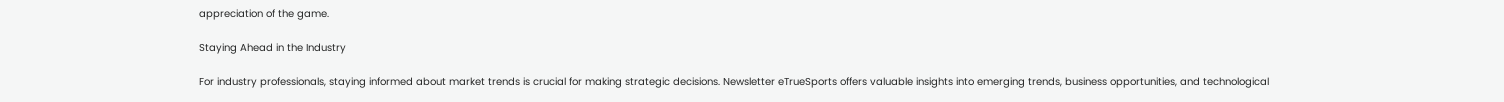appreciation of the game.

Staying Ahead in the Industry

For industry professionals, staying informed about market trends is crucial for making strategic decisions. Newsletter eTrueSports offers valuable insights into emerging trends, business opportunities, and technological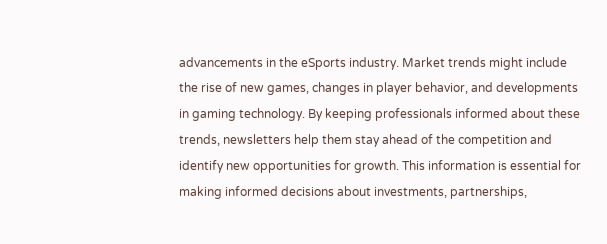advancements in the eSports industry. Market trends might include the rise of new games, changes in player behavior, and developments in gaming technology. By keeping professionals informed about these trends, newsletters help them stay ahead of the competition and identify new opportunities for growth. This information is essential for making informed decisions about investments, partnerships,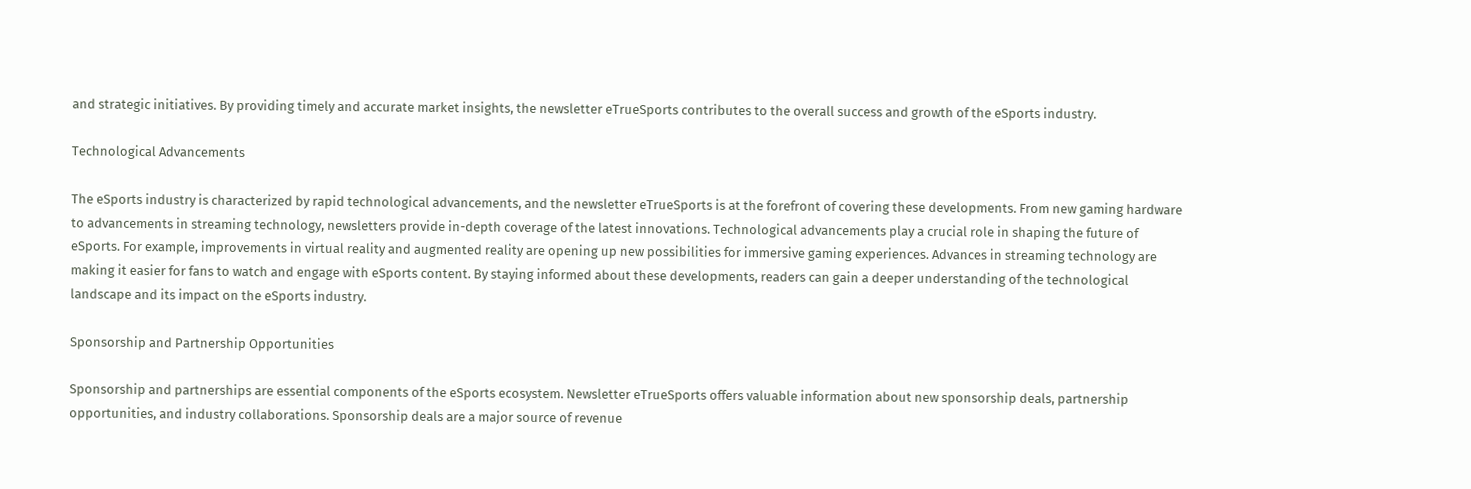and strategic initiatives. By providing timely and accurate market insights, the newsletter eTrueSports contributes to the overall success and growth of the eSports industry.

Technological Advancements

The eSports industry is characterized by rapid technological advancements, and the newsletter eTrueSports is at the forefront of covering these developments. From new gaming hardware to advancements in streaming technology, newsletters provide in-depth coverage of the latest innovations. Technological advancements play a crucial role in shaping the future of eSports. For example, improvements in virtual reality and augmented reality are opening up new possibilities for immersive gaming experiences. Advances in streaming technology are making it easier for fans to watch and engage with eSports content. By staying informed about these developments, readers can gain a deeper understanding of the technological landscape and its impact on the eSports industry.

Sponsorship and Partnership Opportunities

Sponsorship and partnerships are essential components of the eSports ecosystem. Newsletter eTrueSports offers valuable information about new sponsorship deals, partnership opportunities, and industry collaborations. Sponsorship deals are a major source of revenue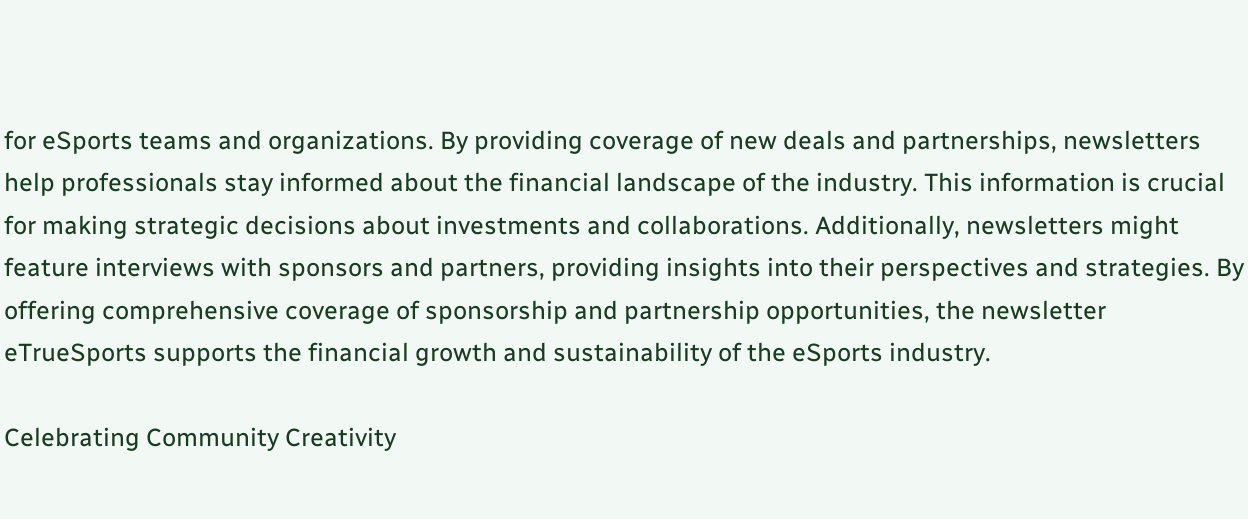for eSports teams and organizations. By providing coverage of new deals and partnerships, newsletters help professionals stay informed about the financial landscape of the industry. This information is crucial for making strategic decisions about investments and collaborations. Additionally, newsletters might feature interviews with sponsors and partners, providing insights into their perspectives and strategies. By offering comprehensive coverage of sponsorship and partnership opportunities, the newsletter eTrueSports supports the financial growth and sustainability of the eSports industry.

Celebrating Community Creativity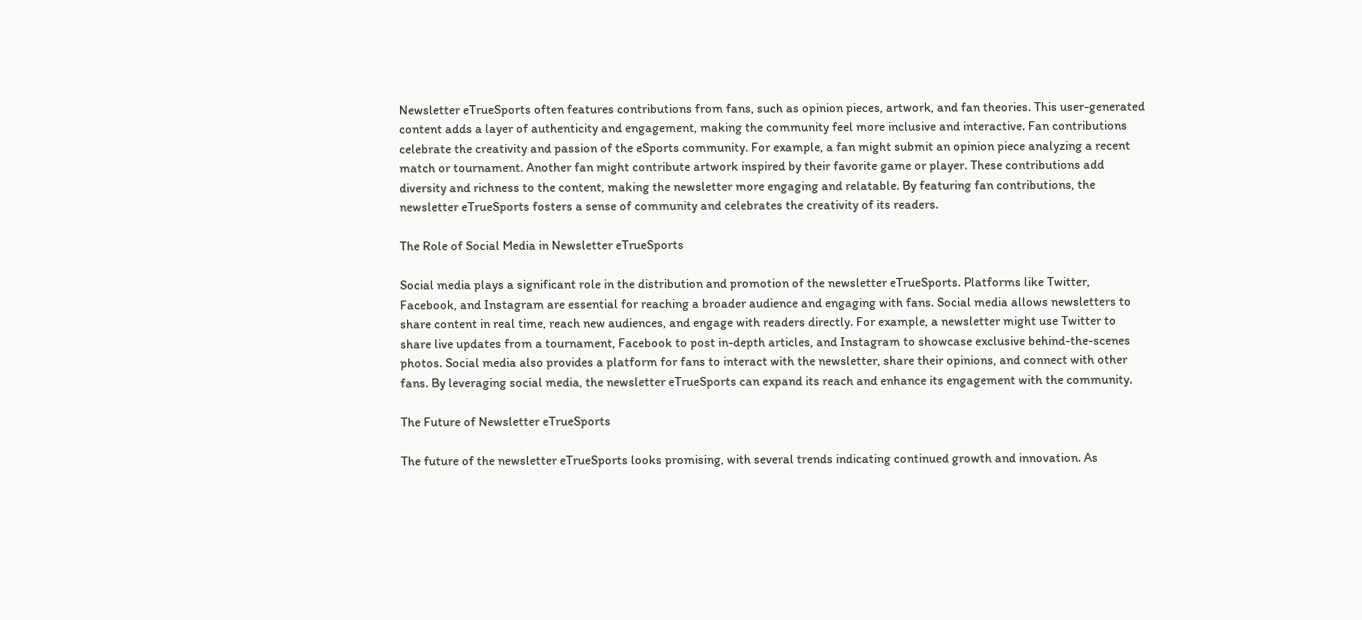Newsletter eTrueSports often features contributions from fans, such as opinion pieces, artwork, and fan theories. This user-generated content adds a layer of authenticity and engagement, making the community feel more inclusive and interactive. Fan contributions celebrate the creativity and passion of the eSports community. For example, a fan might submit an opinion piece analyzing a recent match or tournament. Another fan might contribute artwork inspired by their favorite game or player. These contributions add diversity and richness to the content, making the newsletter more engaging and relatable. By featuring fan contributions, the newsletter eTrueSports fosters a sense of community and celebrates the creativity of its readers.

The Role of Social Media in Newsletter eTrueSports

Social media plays a significant role in the distribution and promotion of the newsletter eTrueSports. Platforms like Twitter, Facebook, and Instagram are essential for reaching a broader audience and engaging with fans. Social media allows newsletters to share content in real time, reach new audiences, and engage with readers directly. For example, a newsletter might use Twitter to share live updates from a tournament, Facebook to post in-depth articles, and Instagram to showcase exclusive behind-the-scenes photos. Social media also provides a platform for fans to interact with the newsletter, share their opinions, and connect with other fans. By leveraging social media, the newsletter eTrueSports can expand its reach and enhance its engagement with the community.

The Future of Newsletter eTrueSports

The future of the newsletter eTrueSports looks promising, with several trends indicating continued growth and innovation. As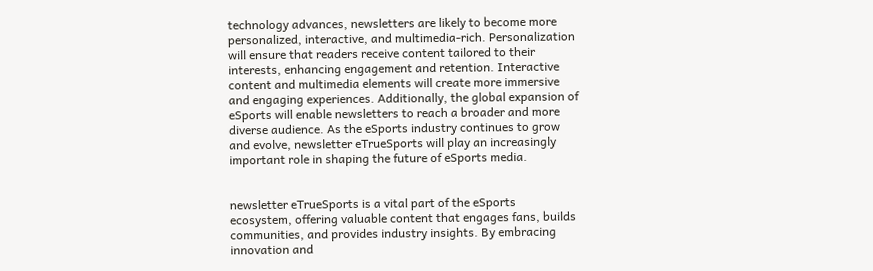technology advances, newsletters are likely to become more personalized, interactive, and multimedia-rich. Personalization will ensure that readers receive content tailored to their interests, enhancing engagement and retention. Interactive content and multimedia elements will create more immersive and engaging experiences. Additionally, the global expansion of eSports will enable newsletters to reach a broader and more diverse audience. As the eSports industry continues to grow and evolve, newsletter eTrueSports will play an increasingly important role in shaping the future of eSports media.


newsletter eTrueSports is a vital part of the eSports ecosystem, offering valuable content that engages fans, builds communities, and provides industry insights. By embracing innovation and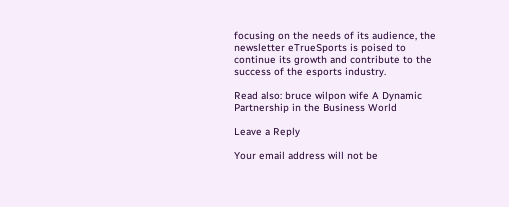focusing on the needs of its audience, the newsletter eTrueSports is poised to continue its growth and contribute to the success of the esports industry.

Read also: bruce wilpon wife A Dynamic Partnership in the Business World

Leave a Reply

Your email address will not be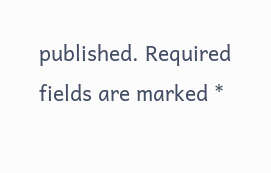published. Required fields are marked *